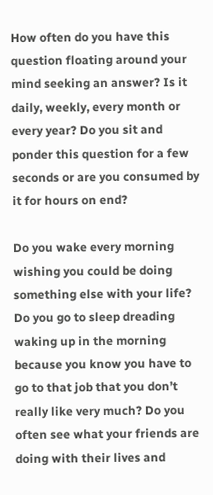How often do you have this question floating around your mind seeking an answer? Is it daily, weekly, every month or every year? Do you sit and ponder this question for a few seconds or are you consumed by it for hours on end?

Do you wake every morning wishing you could be doing something else with your life? Do you go to sleep dreading waking up in the morning because you know you have to go to that job that you don’t really like very much? Do you often see what your friends are doing with their lives and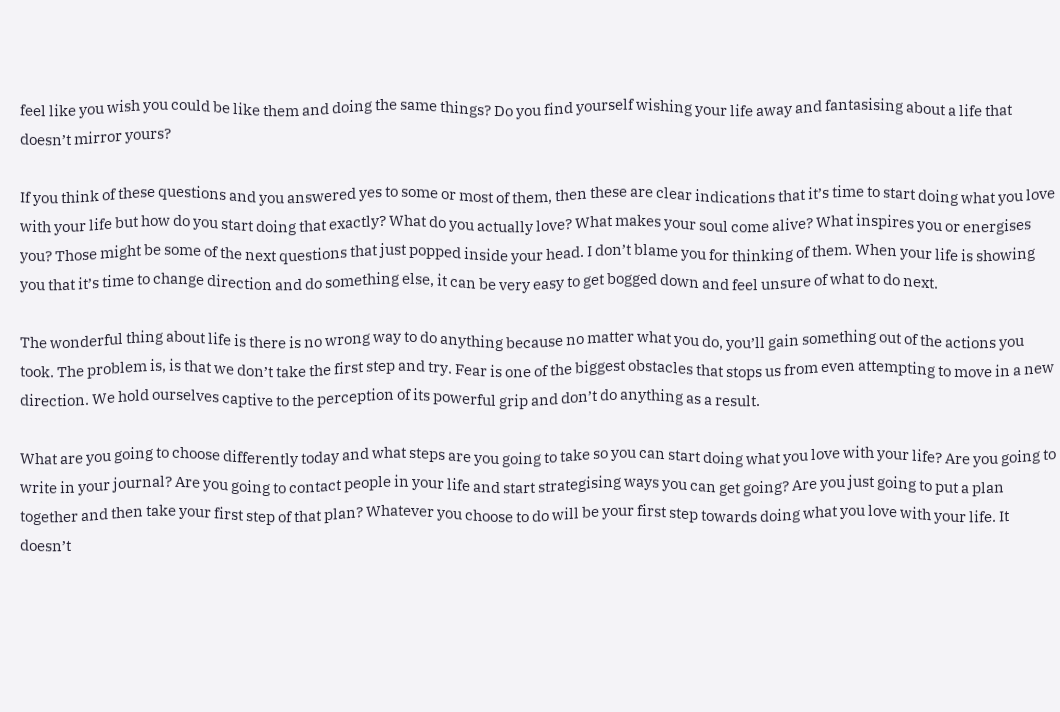feel like you wish you could be like them and doing the same things? Do you find yourself wishing your life away and fantasising about a life that doesn’t mirror yours?

If you think of these questions and you answered yes to some or most of them, then these are clear indications that it’s time to start doing what you love with your life but how do you start doing that exactly? What do you actually love? What makes your soul come alive? What inspires you or energises you? Those might be some of the next questions that just popped inside your head. I don’t blame you for thinking of them. When your life is showing you that it’s time to change direction and do something else, it can be very easy to get bogged down and feel unsure of what to do next.

The wonderful thing about life is there is no wrong way to do anything because no matter what you do, you’ll gain something out of the actions you took. The problem is, is that we don’t take the first step and try. Fear is one of the biggest obstacles that stops us from even attempting to move in a new direction. We hold ourselves captive to the perception of its powerful grip and don’t do anything as a result.

What are you going to choose differently today and what steps are you going to take so you can start doing what you love with your life? Are you going to write in your journal? Are you going to contact people in your life and start strategising ways you can get going? Are you just going to put a plan together and then take your first step of that plan? Whatever you choose to do will be your first step towards doing what you love with your life. It doesn’t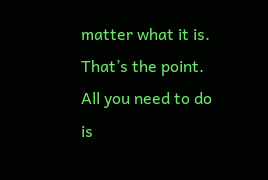matter what it is. That’s the point. All you need to do is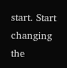start. Start changing the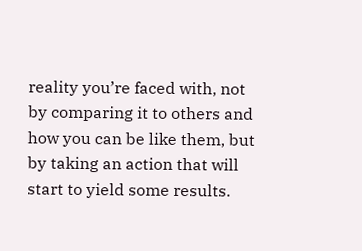reality you’re faced with, not by comparing it to others and how you can be like them, but by taking an action that will start to yield some results.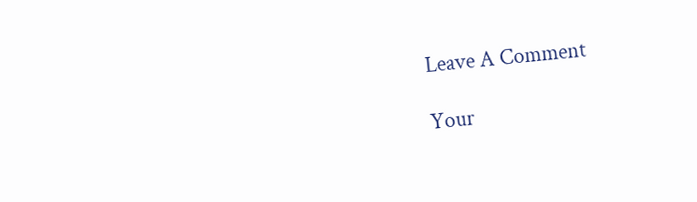Leave A Comment

Your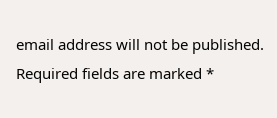email address will not be published. Required fields are marked *